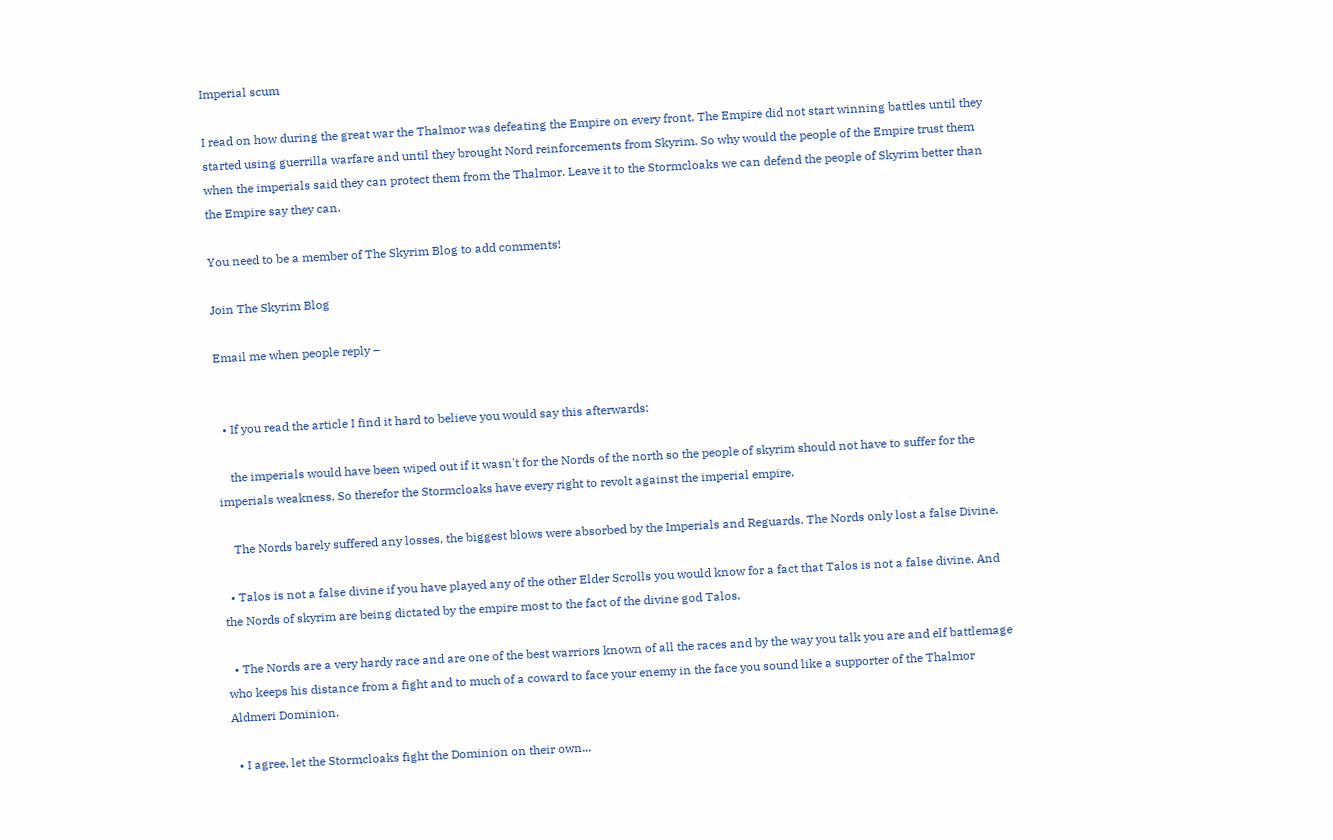Imperial scum

I read on how during the great war the Thalmor was defeating the Empire on every front. The Empire did not start winning battles until they started using guerrilla warfare and until they brought Nord reinforcements from Skyrim. So why would the people of the Empire trust them when the imperials said they can protect them from the Thalmor. Leave it to the Stormcloaks we can defend the people of Skyrim better than the Empire say they can.

You need to be a member of The Skyrim Blog to add comments!

Join The Skyrim Blog

Email me when people reply –


  • If you read the article I find it hard to believe you would say this afterwards:

    the imperials would have been wiped out if it wasn't for the Nords of the north so the people of skyrim should not have to suffer for the imperials weakness. So therefor the Stormcloaks have every right to revolt against the imperial empire.

    The Nords barely suffered any losses, the biggest blows were absorbed by the Imperials and Reguards. The Nords only lost a false Divine.

  • Talos is not a false divine if you have played any of the other Elder Scrolls you would know for a fact that Talos is not a false divine. And the Nords of skyrim are being dictated by the empire most to the fact of the divine god Talos.

  • The Nords are a very hardy race and are one of the best warriors known of all the races and by the way you talk you are and elf battlemage who keeps his distance from a fight and to much of a coward to face your enemy in the face you sound like a supporter of the Thalmor Aldmeri Dominion.

  • I agree, let the Stormcloaks fight the Dominion on their own...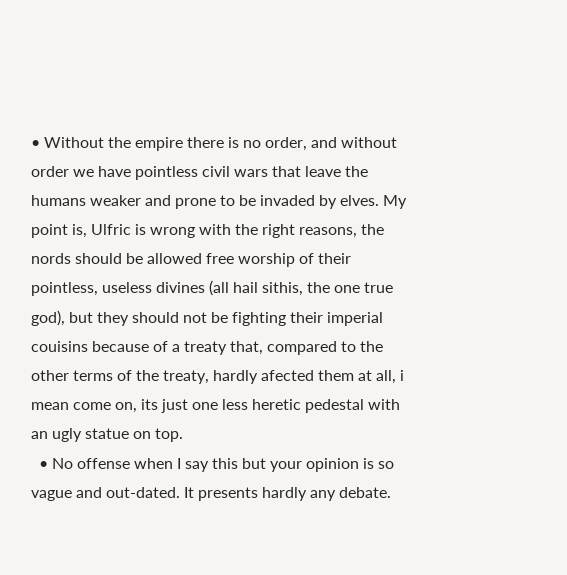• Without the empire there is no order, and without order we have pointless civil wars that leave the humans weaker and prone to be invaded by elves. My point is, Ulfric is wrong with the right reasons, the nords should be allowed free worship of their pointless, useless divines (all hail sithis, the one true god), but they should not be fighting their imperial couisins because of a treaty that, compared to the other terms of the treaty, hardly afected them at all, i mean come on, its just one less heretic pedestal with an ugly statue on top.
  • No offense when I say this but your opinion is so vague and out-dated. It presents hardly any debate.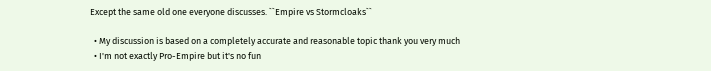Except the same old one everyone discusses. ``Empire vs Stormcloaks``

  • My discussion is based on a completely accurate and reasonable topic thank you very much
  • I'm not exactly Pro-Empire but it's no fun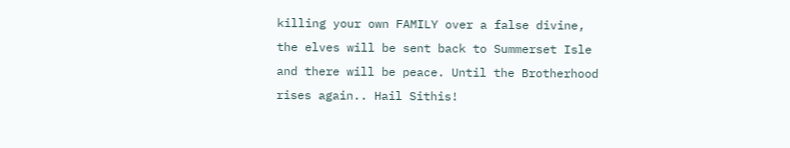killing your own FAMILY over a false divine, the elves will be sent back to Summerset Isle and there will be peace. Until the Brotherhood rises again.. Hail Sithis!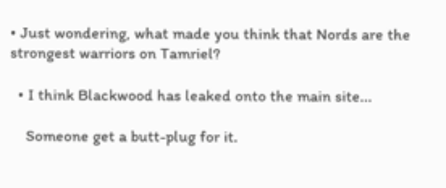• Just wondering, what made you think that Nords are the strongest warriors on Tamriel?

  • I think Blackwood has leaked onto the main site...

    Someone get a butt-plug for it.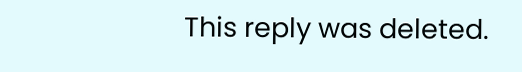This reply was deleted.